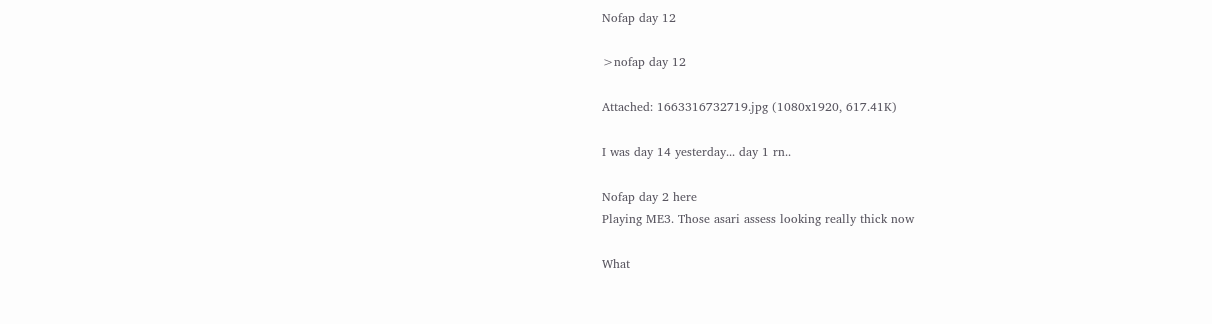Nofap day 12

>nofap day 12

Attached: 1663316732719.jpg (1080x1920, 617.41K)

I was day 14 yesterday... day 1 rn..

Nofap day 2 here
Playing ME3. Those asari assess looking really thick now

What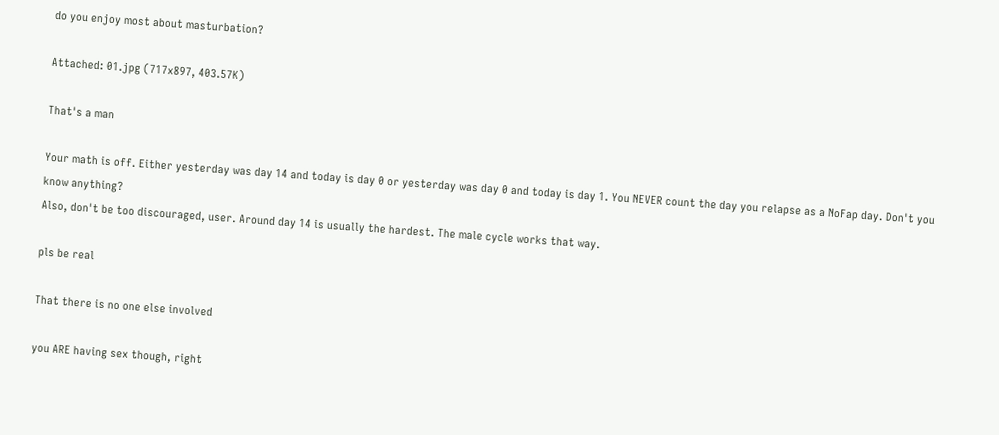do you enjoy most about masturbation?

Attached: 01.jpg (717x897, 403.57K)

That's a man

Your math is off. Either yesterday was day 14 and today is day 0 or yesterday was day 0 and today is day 1. You NEVER count the day you relapse as a NoFap day. Don't you know anything?
Also, don't be too discouraged, user. Around day 14 is usually the hardest. The male cycle works that way.

pls be real

That there is no one else involved

you ARE having sex though, right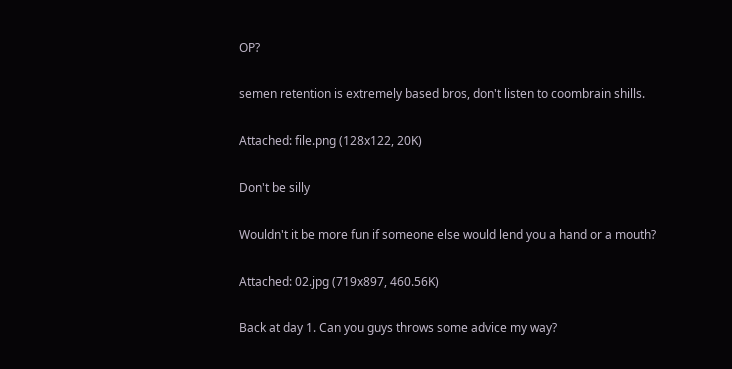OP?

semen retention is extremely based bros, don't listen to coombrain shills.

Attached: file.png (128x122, 20K)

Don't be silly

Wouldn't it be more fun if someone else would lend you a hand or a mouth?

Attached: 02.jpg (719x897, 460.56K)

Back at day 1. Can you guys throws some advice my way?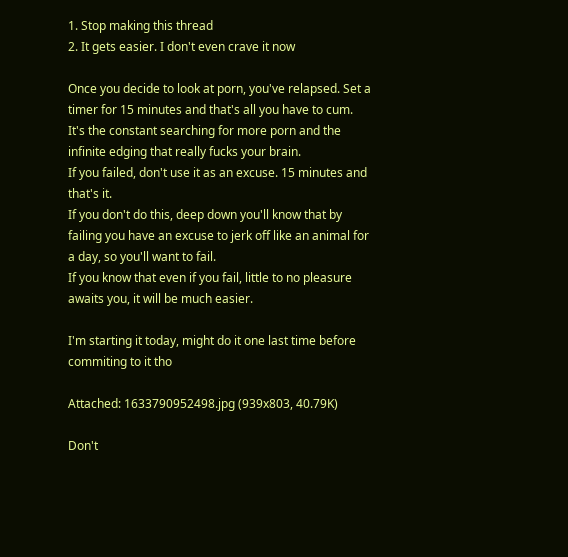1. Stop making this thread
2. It gets easier. I don't even crave it now

Once you decide to look at porn, you've relapsed. Set a timer for 15 minutes and that's all you have to cum.
It's the constant searching for more porn and the infinite edging that really fucks your brain.
If you failed, don't use it as an excuse. 15 minutes and that's it.
If you don't do this, deep down you'll know that by failing you have an excuse to jerk off like an animal for a day, so you'll want to fail.
If you know that even if you fail, little to no pleasure awaits you, it will be much easier.

I'm starting it today, might do it one last time before commiting to it tho

Attached: 1633790952498.jpg (939x803, 40.79K)

Don't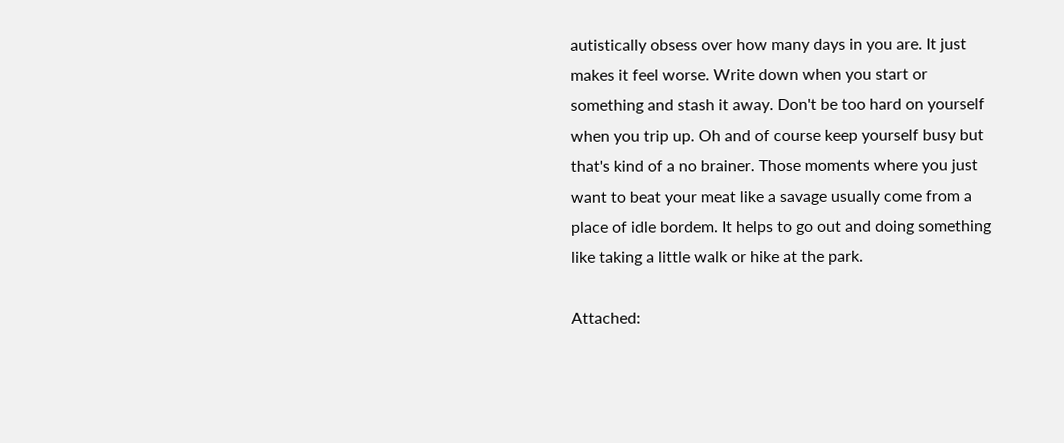autistically obsess over how many days in you are. It just makes it feel worse. Write down when you start or something and stash it away. Don't be too hard on yourself when you trip up. Oh and of course keep yourself busy but that's kind of a no brainer. Those moments where you just want to beat your meat like a savage usually come from a place of idle bordem. It helps to go out and doing something like taking a little walk or hike at the park.

Attached: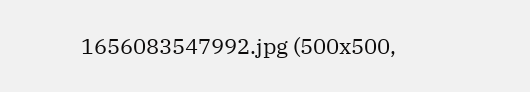1656083547992.jpg (500x500,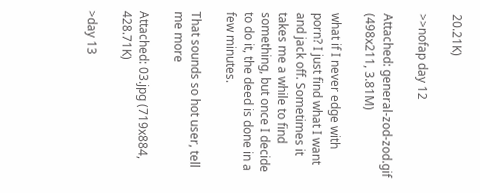20.21K)

>>nofap day 12

Attached: general-zod-zod.gif (498x211, 3.81M)

what if I never edge with porn? I just find what I want and jack off. Sometimes it takes me a while to find something, but once I decide to do it, the deed is done in a few minutes.

That sounds so hot user, tell me more

Attached: 03.jpg (719x884, 428.71K)

>day 13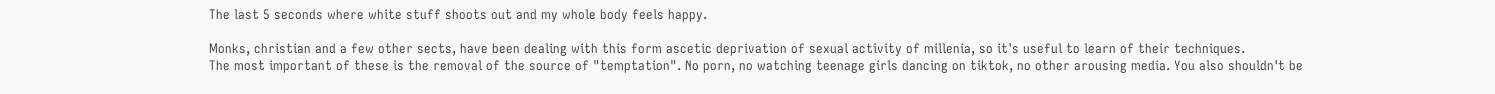The last 5 seconds where white stuff shoots out and my whole body feels happy.

Monks, christian and a few other sects, have been dealing with this form ascetic deprivation of sexual activity of millenia, so it's useful to learn of their techniques.
The most important of these is the removal of the source of "temptation". No porn, no watching teenage girls dancing on tiktok, no other arousing media. You also shouldn't be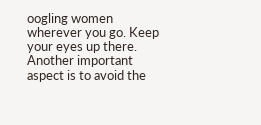oogling women wherever you go. Keep your eyes up there.
Another important aspect is to avoid the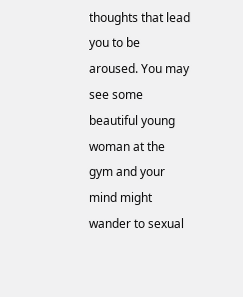thoughts that lead you to be aroused. You may see some beautiful young woman at the gym and your mind might wander to sexual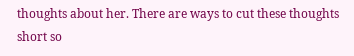thoughts about her. There are ways to cut these thoughts short so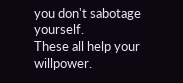you don't sabotage yourself.
These all help your willpower.